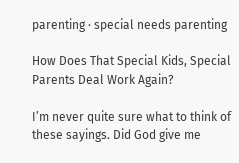parenting · special needs parenting

How Does That Special Kids, Special Parents Deal Work Again?

I’m never quite sure what to think of these sayings. Did God give me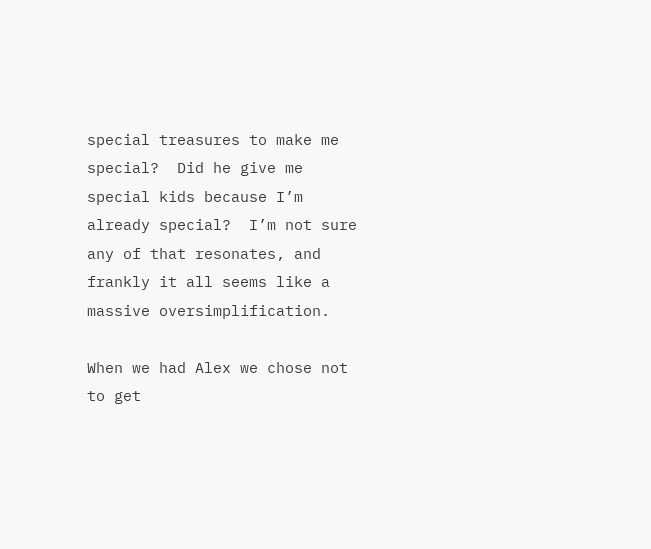special treasures to make me special?  Did he give me special kids because I’m already special?  I’m not sure any of that resonates, and frankly it all seems like a massive oversimplification.

When we had Alex we chose not to get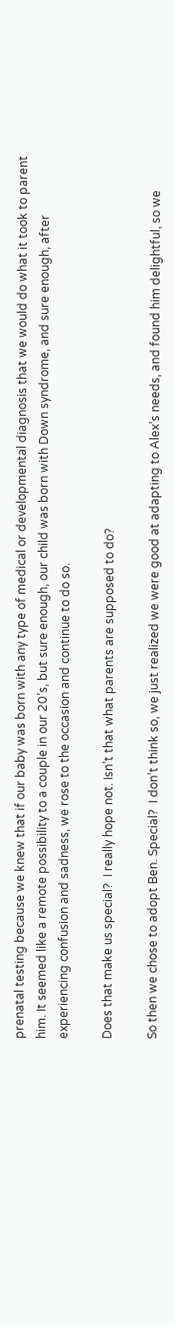prenatal testing because we knew that if our baby was born with any type of medical or developmental diagnosis that we would do what it took to parent him. It seemed like a remote possibility to a couple in our 20’s, but sure enough, our child was born with Down syndrome, and sure enough, after experiencing confusion and sadness, we rose to the occasion and continue to do so.

Does that make us special?  I really hope not. Isn’t that what parents are supposed to do?

So then we chose to adopt Ben. Special?  I don’t think so, we just realized we were good at adapting to Alex’s needs, and found him delightful, so we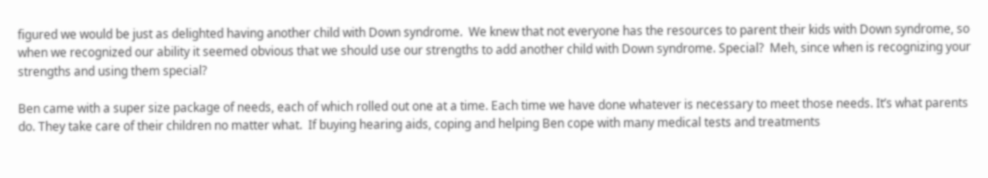figured we would be just as delighted having another child with Down syndrome.  We knew that not everyone has the resources to parent their kids with Down syndrome, so when we recognized our ability it seemed obvious that we should use our strengths to add another child with Down syndrome. Special?  Meh, since when is recognizing your strengths and using them special?

Ben came with a super size package of needs, each of which rolled out one at a time. Each time we have done whatever is necessary to meet those needs. It’s what parents do. They take care of their children no matter what.  If buying hearing aids, coping and helping Ben cope with many medical tests and treatments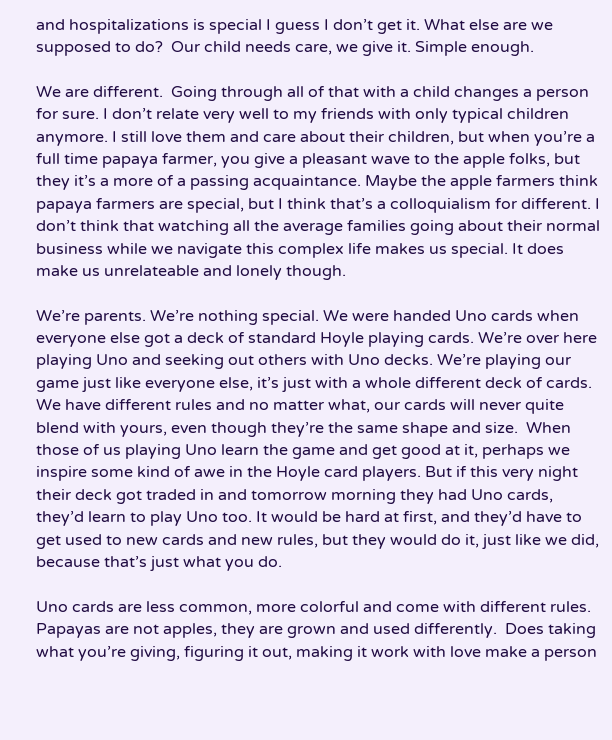and hospitalizations is special I guess I don’t get it. What else are we supposed to do?  Our child needs care, we give it. Simple enough.

We are different.  Going through all of that with a child changes a person for sure. I don’t relate very well to my friends with only typical children anymore. I still love them and care about their children, but when you’re a full time papaya farmer, you give a pleasant wave to the apple folks, but they it’s a more of a passing acquaintance. Maybe the apple farmers think papaya farmers are special, but I think that’s a colloquialism for different. I don’t think that watching all the average families going about their normal business while we navigate this complex life makes us special. It does make us unrelateable and lonely though.

We’re parents. We’re nothing special. We were handed Uno cards when everyone else got a deck of standard Hoyle playing cards. We’re over here playing Uno and seeking out others with Uno decks. We’re playing our game just like everyone else, it’s just with a whole different deck of cards.  We have different rules and no matter what, our cards will never quite blend with yours, even though they’re the same shape and size.  When those of us playing Uno learn the game and get good at it, perhaps we inspire some kind of awe in the Hoyle card players. But if this very night their deck got traded in and tomorrow morning they had Uno cards, they’d learn to play Uno too. It would be hard at first, and they’d have to get used to new cards and new rules, but they would do it, just like we did, because that’s just what you do.

Uno cards are less common, more colorful and come with different rules. Papayas are not apples, they are grown and used differently.  Does taking what you’re giving, figuring it out, making it work with love make a person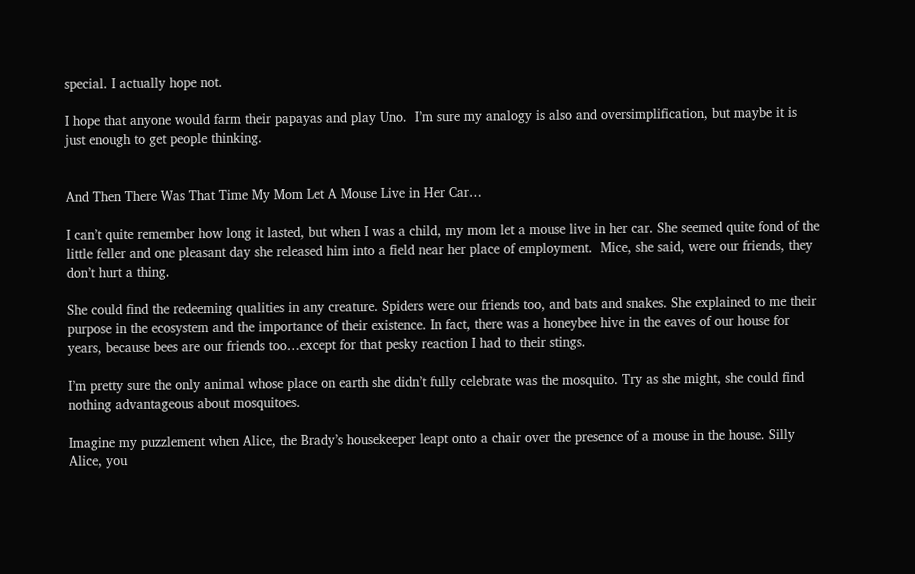special. I actually hope not.

I hope that anyone would farm their papayas and play Uno.  I’m sure my analogy is also and oversimplification, but maybe it is just enough to get people thinking.


And Then There Was That Time My Mom Let A Mouse Live in Her Car…

I can’t quite remember how long it lasted, but when I was a child, my mom let a mouse live in her car. She seemed quite fond of the little feller and one pleasant day she released him into a field near her place of employment.  Mice, she said, were our friends, they don’t hurt a thing.

She could find the redeeming qualities in any creature. Spiders were our friends too, and bats and snakes. She explained to me their purpose in the ecosystem and the importance of their existence. In fact, there was a honeybee hive in the eaves of our house for years, because bees are our friends too…except for that pesky reaction I had to their stings.

I’m pretty sure the only animal whose place on earth she didn’t fully celebrate was the mosquito. Try as she might, she could find nothing advantageous about mosquitoes.

Imagine my puzzlement when Alice, the Brady’s housekeeper leapt onto a chair over the presence of a mouse in the house. Silly Alice, you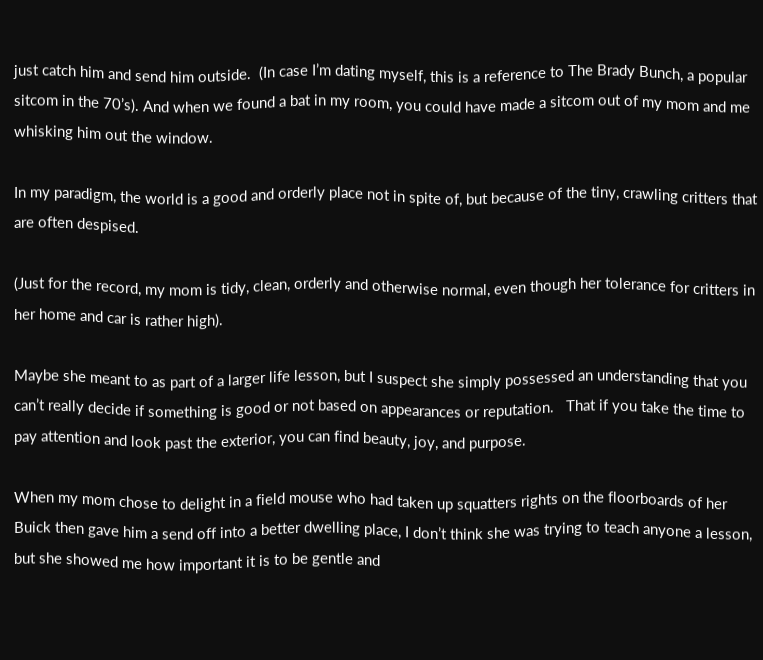just catch him and send him outside.  (In case I’m dating myself, this is a reference to The Brady Bunch, a popular sitcom in the 70’s). And when we found a bat in my room, you could have made a sitcom out of my mom and me whisking him out the window.

In my paradigm, the world is a good and orderly place not in spite of, but because of the tiny, crawling critters that are often despised.

(Just for the record, my mom is tidy, clean, orderly and otherwise normal, even though her tolerance for critters in her home and car is rather high).

Maybe she meant to as part of a larger life lesson, but I suspect she simply possessed an understanding that you can’t really decide if something is good or not based on appearances or reputation.   That if you take the time to pay attention and look past the exterior, you can find beauty, joy, and purpose.

When my mom chose to delight in a field mouse who had taken up squatters rights on the floorboards of her Buick then gave him a send off into a better dwelling place, I don’t think she was trying to teach anyone a lesson, but she showed me how important it is to be gentle and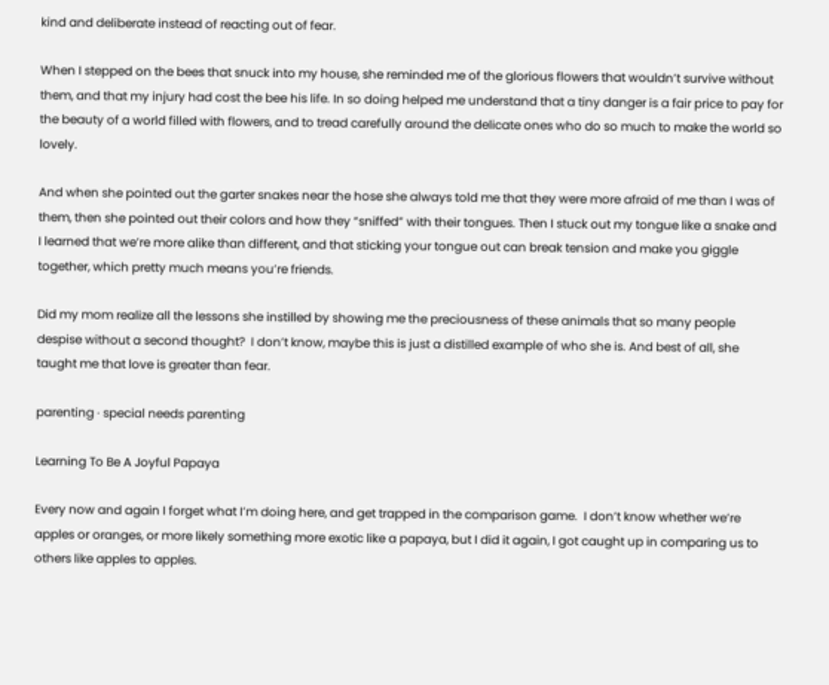kind and deliberate instead of reacting out of fear.

When I stepped on the bees that snuck into my house, she reminded me of the glorious flowers that wouldn’t survive without them, and that my injury had cost the bee his life. In so doing helped me understand that a tiny danger is a fair price to pay for the beauty of a world filled with flowers, and to tread carefully around the delicate ones who do so much to make the world so lovely.

And when she pointed out the garter snakes near the hose she always told me that they were more afraid of me than I was of them, then she pointed out their colors and how they “sniffed” with their tongues. Then I stuck out my tongue like a snake and I learned that we’re more alike than different, and that sticking your tongue out can break tension and make you giggle together, which pretty much means you’re friends.

Did my mom realize all the lessons she instilled by showing me the preciousness of these animals that so many people despise without a second thought?  I don’t know, maybe this is just a distilled example of who she is. And best of all, she taught me that love is greater than fear.

parenting · special needs parenting

Learning To Be A Joyful Papaya

Every now and again I forget what I’m doing here, and get trapped in the comparison game.  I don’t know whether we’re apples or oranges, or more likely something more exotic like a papaya, but I did it again, I got caught up in comparing us to others like apples to apples.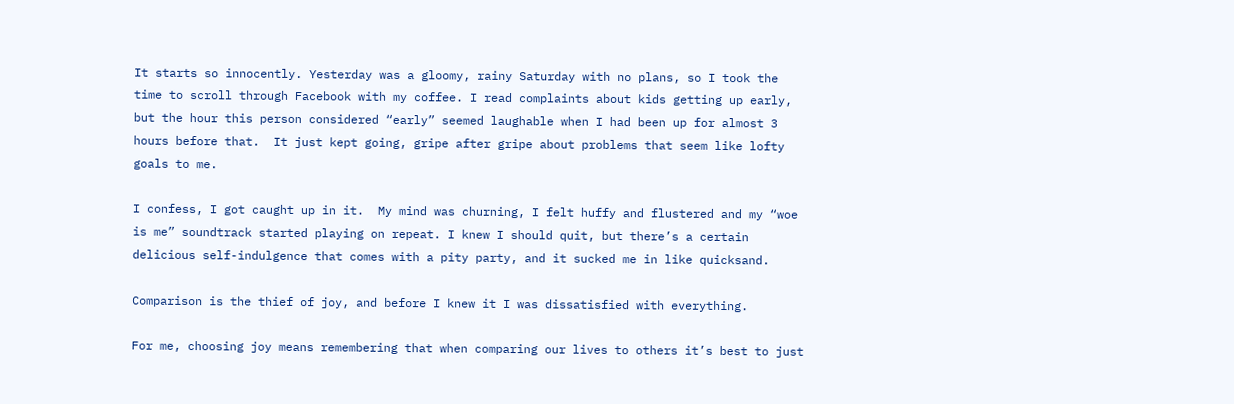It starts so innocently. Yesterday was a gloomy, rainy Saturday with no plans, so I took the time to scroll through Facebook with my coffee. I read complaints about kids getting up early, but the hour this person considered “early” seemed laughable when I had been up for almost 3 hours before that.  It just kept going, gripe after gripe about problems that seem like lofty goals to me.

I confess, I got caught up in it.  My mind was churning, I felt huffy and flustered and my “woe is me” soundtrack started playing on repeat. I knew I should quit, but there’s a certain delicious self-indulgence that comes with a pity party, and it sucked me in like quicksand.

Comparison is the thief of joy, and before I knew it I was dissatisfied with everything.

For me, choosing joy means remembering that when comparing our lives to others it’s best to just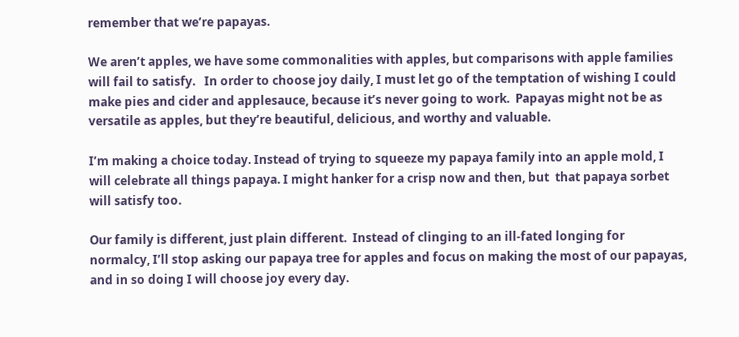remember that we’re papayas.

We aren’t apples, we have some commonalities with apples, but comparisons with apple families will fail to satisfy.   In order to choose joy daily, I must let go of the temptation of wishing I could make pies and cider and applesauce, because it’s never going to work.  Papayas might not be as versatile as apples, but they’re beautiful, delicious, and worthy and valuable.

I’m making a choice today. Instead of trying to squeeze my papaya family into an apple mold, I will celebrate all things papaya. I might hanker for a crisp now and then, but  that papaya sorbet will satisfy too.

Our family is different, just plain different.  Instead of clinging to an ill-fated longing for normalcy, I’ll stop asking our papaya tree for apples and focus on making the most of our papayas, and in so doing I will choose joy every day.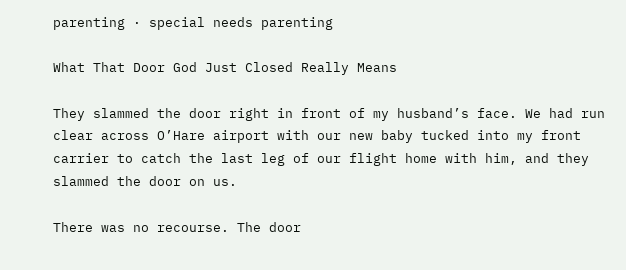parenting · special needs parenting

What That Door God Just Closed Really Means

They slammed the door right in front of my husband’s face. We had run clear across O’Hare airport with our new baby tucked into my front carrier to catch the last leg of our flight home with him, and they slammed the door on us.

There was no recourse. The door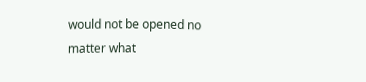would not be opened no matter what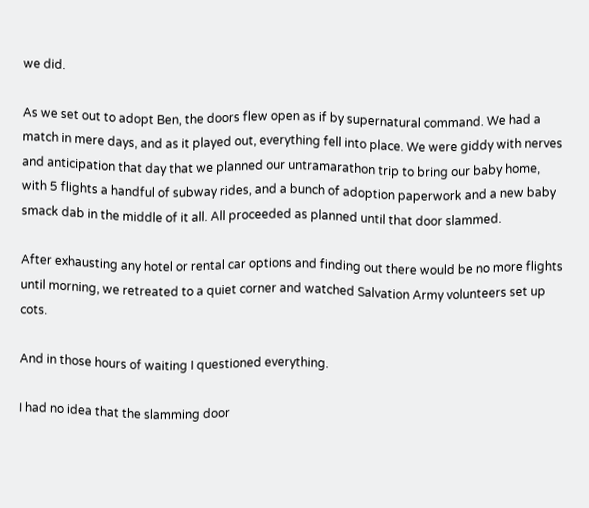we did.

As we set out to adopt Ben, the doors flew open as if by supernatural command. We had a match in mere days, and as it played out, everything fell into place. We were giddy with nerves and anticipation that day that we planned our untramarathon trip to bring our baby home, with 5 flights a handful of subway rides, and a bunch of adoption paperwork and a new baby smack dab in the middle of it all. All proceeded as planned until that door slammed.

After exhausting any hotel or rental car options and finding out there would be no more flights until morning, we retreated to a quiet corner and watched Salvation Army volunteers set up cots.

And in those hours of waiting I questioned everything.

I had no idea that the slamming door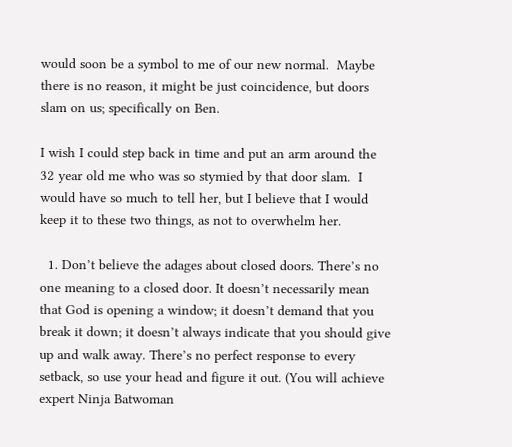would soon be a symbol to me of our new normal.  Maybe there is no reason, it might be just coincidence, but doors slam on us; specifically on Ben.

I wish I could step back in time and put an arm around the 32 year old me who was so stymied by that door slam.  I would have so much to tell her, but I believe that I would keep it to these two things, as not to overwhelm her.

  1. Don’t believe the adages about closed doors. There’s no one meaning to a closed door. It doesn’t necessarily mean that God is opening a window; it doesn’t demand that you break it down; it doesn’t always indicate that you should give up and walk away. There’s no perfect response to every setback, so use your head and figure it out. (You will achieve expert Ninja Batwoman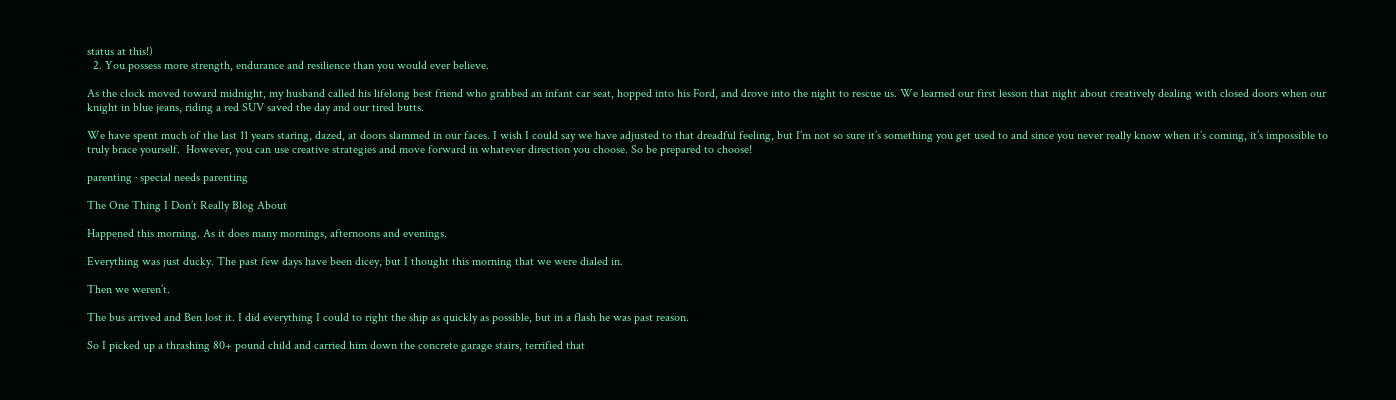status at this!)
  2. You possess more strength, endurance and resilience than you would ever believe.

As the clock moved toward midnight, my husband called his lifelong best friend who grabbed an infant car seat, hopped into his Ford, and drove into the night to rescue us. We learned our first lesson that night about creatively dealing with closed doors when our knight in blue jeans, riding a red SUV saved the day and our tired butts.

We have spent much of the last 11 years staring, dazed, at doors slammed in our faces. I wish I could say we have adjusted to that dreadful feeling, but I’m not so sure it’s something you get used to and since you never really know when it’s coming, it’s impossible to truly brace yourself.  However, you can use creative strategies and move forward in whatever direction you choose. So be prepared to choose!

parenting · special needs parenting

The One Thing I Don’t Really Blog About

Happened this morning. As it does many mornings, afternoons and evenings.

Everything was just ducky. The past few days have been dicey, but I thought this morning that we were dialed in.

Then we weren’t.

The bus arrived and Ben lost it. I did everything I could to right the ship as quickly as possible, but in a flash he was past reason.

So I picked up a thrashing 80+ pound child and carried him down the concrete garage stairs, terrified that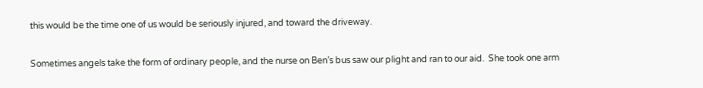this would be the time one of us would be seriously injured, and toward the driveway.

Sometimes angels take the form of ordinary people, and the nurse on Ben’s bus saw our plight and ran to our aid.  She took one arm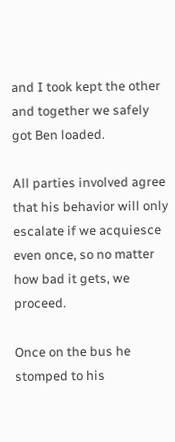and I took kept the other and together we safely got Ben loaded.

All parties involved agree that his behavior will only escalate if we acquiesce even once, so no matter how bad it gets, we proceed.

Once on the bus he stomped to his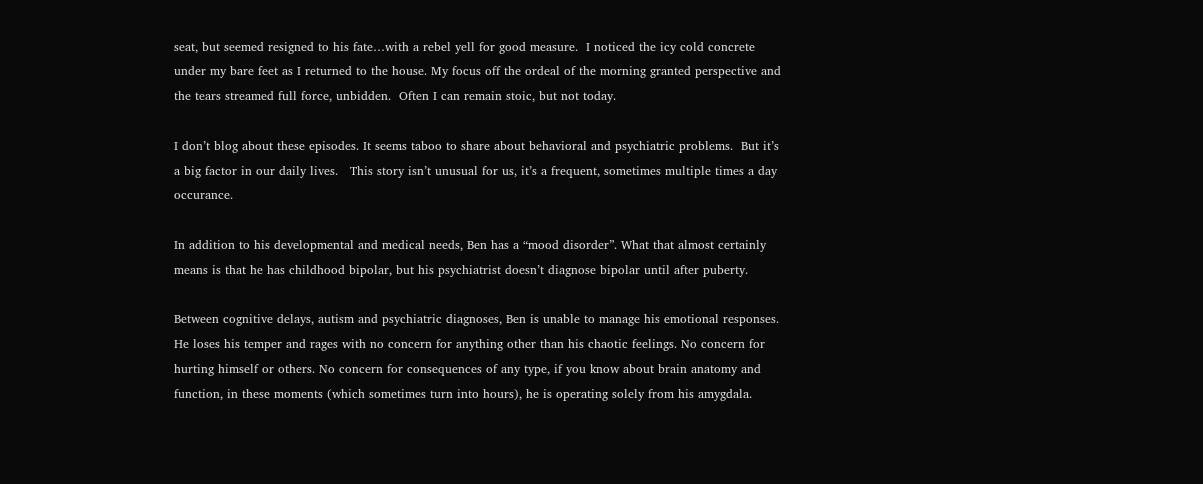seat, but seemed resigned to his fate…with a rebel yell for good measure.  I noticed the icy cold concrete under my bare feet as I returned to the house. My focus off the ordeal of the morning granted perspective and the tears streamed full force, unbidden.  Often I can remain stoic, but not today.

I don’t blog about these episodes. It seems taboo to share about behavioral and psychiatric problems.  But it’s a big factor in our daily lives.   This story isn’t unusual for us, it’s a frequent, sometimes multiple times a day occurance.

In addition to his developmental and medical needs, Ben has a “mood disorder”. What that almost certainly means is that he has childhood bipolar, but his psychiatrist doesn’t diagnose bipolar until after puberty.

Between cognitive delays, autism and psychiatric diagnoses, Ben is unable to manage his emotional responses. He loses his temper and rages with no concern for anything other than his chaotic feelings. No concern for hurting himself or others. No concern for consequences of any type, if you know about brain anatomy and function, in these moments (which sometimes turn into hours), he is operating solely from his amygdala.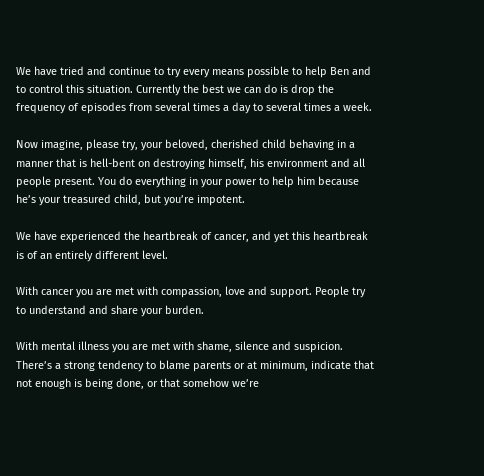We have tried and continue to try every means possible to help Ben and to control this situation. Currently the best we can do is drop the frequency of episodes from several times a day to several times a week.

Now imagine, please try, your beloved, cherished child behaving in a manner that is hell-bent on destroying himself, his environment and all people present. You do everything in your power to help him because he’s your treasured child, but you’re impotent.

We have experienced the heartbreak of cancer, and yet this heartbreak is of an entirely different level.

With cancer you are met with compassion, love and support. People try to understand and share your burden.

With mental illness you are met with shame, silence and suspicion. There’s a strong tendency to blame parents or at minimum, indicate that not enough is being done, or that somehow we’re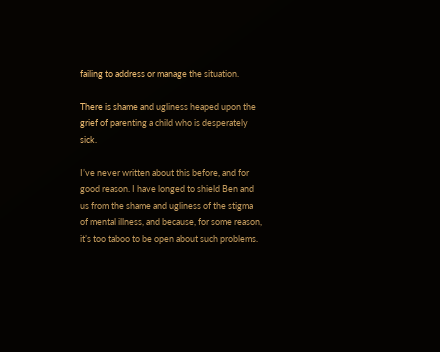failing to address or manage the situation.

There is shame and ugliness heaped upon the grief of parenting a child who is desperately sick.

I’ve never written about this before, and for good reason. I have longed to shield Ben and us from the shame and ugliness of the stigma of mental illness, and because, for some reason, it’s too taboo to be open about such problems.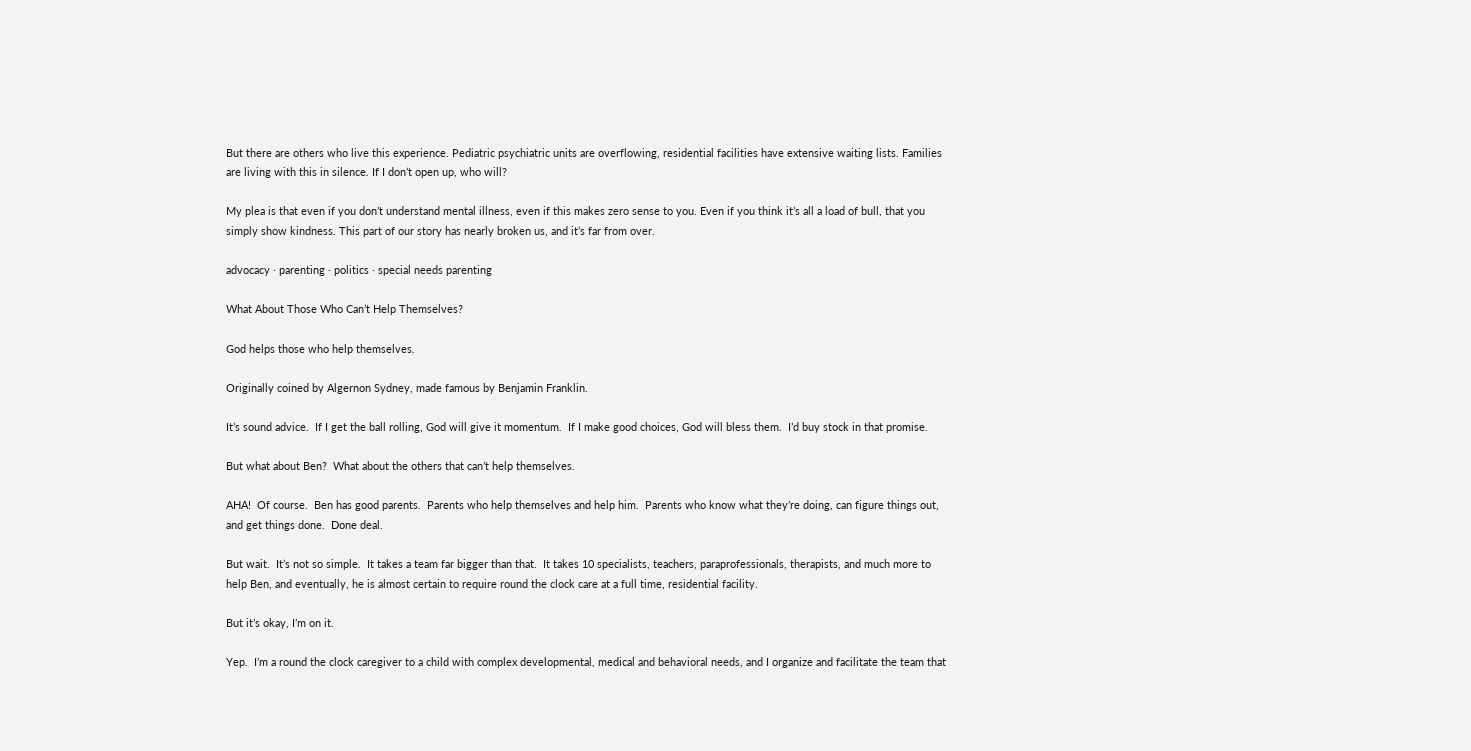But there are others who live this experience. Pediatric psychiatric units are overflowing, residential facilities have extensive waiting lists. Families are living with this in silence. If I don’t open up, who will?

My plea is that even if you don’t understand mental illness, even if this makes zero sense to you. Even if you think it’s all a load of bull, that you simply show kindness. This part of our story has nearly broken us, and it’s far from over.

advocacy · parenting · politics · special needs parenting

What About Those Who Can’t Help Themselves?

God helps those who help themselves.

Originally coined by Algernon Sydney, made famous by Benjamin Franklin.

It’s sound advice.  If I get the ball rolling, God will give it momentum.  If I make good choices, God will bless them.  I’d buy stock in that promise.

But what about Ben?  What about the others that can’t help themselves.

AHA!  Of course.  Ben has good parents.  Parents who help themselves and help him.  Parents who know what they’re doing, can figure things out, and get things done.  Done deal.

But wait.  It’s not so simple.  It takes a team far bigger than that.  It takes 10 specialists, teachers, paraprofessionals, therapists, and much more to help Ben, and eventually, he is almost certain to require round the clock care at a full time, residential facility.

But it’s okay, I’m on it.

Yep.  I’m a round the clock caregiver to a child with complex developmental, medical and behavioral needs, and I organize and facilitate the team that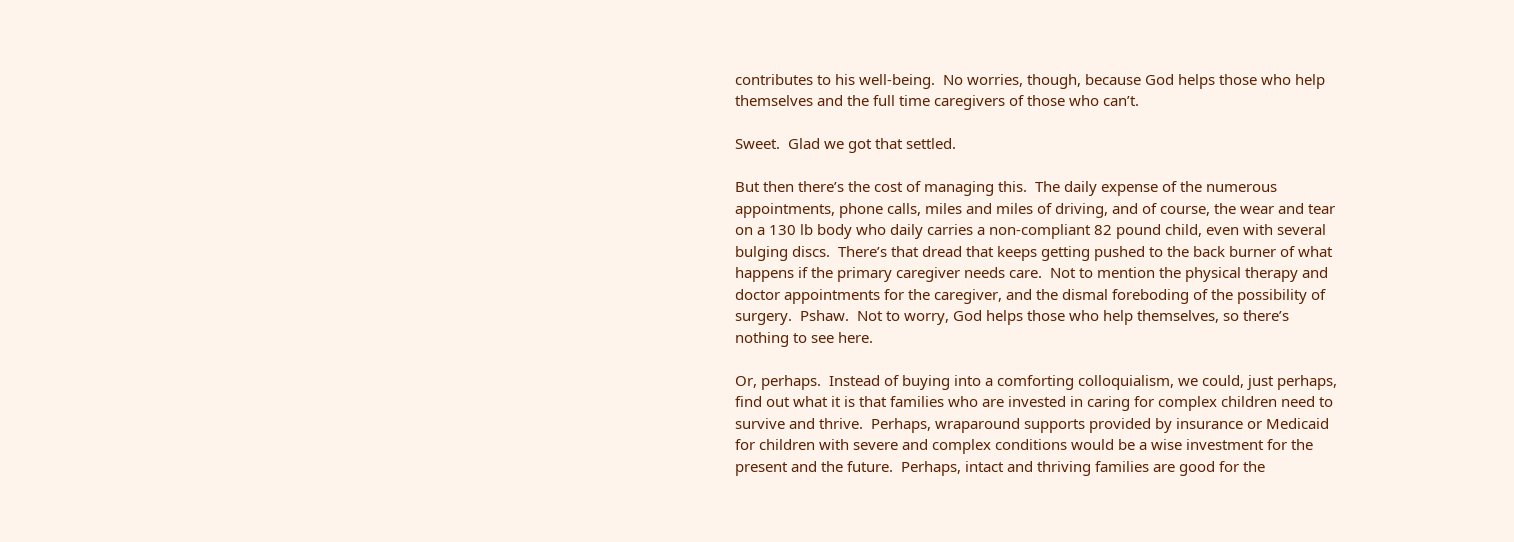contributes to his well-being.  No worries, though, because God helps those who help themselves and the full time caregivers of those who can’t.

Sweet.  Glad we got that settled.

But then there’s the cost of managing this.  The daily expense of the numerous appointments, phone calls, miles and miles of driving, and of course, the wear and tear on a 130 lb body who daily carries a non-compliant 82 pound child, even with several bulging discs.  There’s that dread that keeps getting pushed to the back burner of what happens if the primary caregiver needs care.  Not to mention the physical therapy and doctor appointments for the caregiver, and the dismal foreboding of the possibility of surgery.  Pshaw.  Not to worry, God helps those who help themselves, so there’s nothing to see here.

Or, perhaps.  Instead of buying into a comforting colloquialism, we could, just perhaps, find out what it is that families who are invested in caring for complex children need to survive and thrive.  Perhaps, wraparound supports provided by insurance or Medicaid for children with severe and complex conditions would be a wise investment for the present and the future.  Perhaps, intact and thriving families are good for the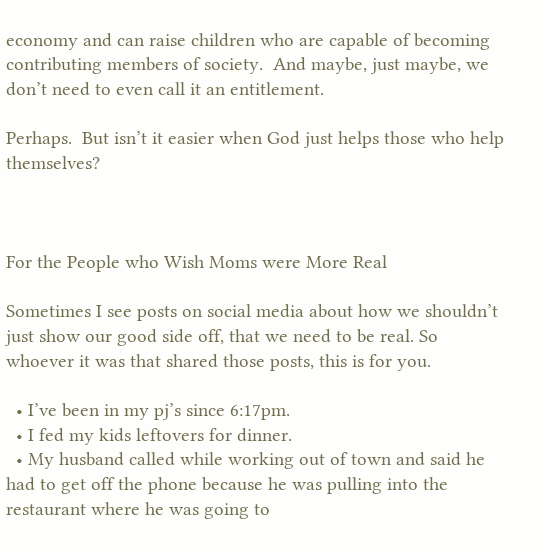economy and can raise children who are capable of becoming contributing members of society.  And maybe, just maybe, we don’t need to even call it an entitlement.

Perhaps.  But isn’t it easier when God just helps those who help themselves?



For the People who Wish Moms were More Real

Sometimes I see posts on social media about how we shouldn’t just show our good side off, that we need to be real. So whoever it was that shared those posts, this is for you.

  • I’ve been in my pj’s since 6:17pm.
  • I fed my kids leftovers for dinner.
  • My husband called while working out of town and said he had to get off the phone because he was pulling into the restaurant where he was going to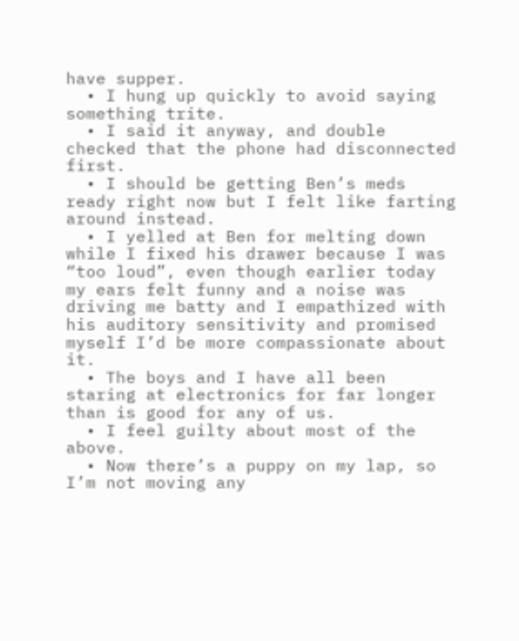have supper.
  • I hung up quickly to avoid saying something trite.
  • I said it anyway, and double checked that the phone had disconnected first.
  • I should be getting Ben’s meds ready right now but I felt like farting around instead.
  • I yelled at Ben for melting down while I fixed his drawer because I was “too loud”, even though earlier today my ears felt funny and a noise was driving me batty and I empathized with his auditory sensitivity and promised myself I’d be more compassionate about it.
  • The boys and I have all been staring at electronics for far longer than is good for any of us.
  • I feel guilty about most of the above.
  • Now there’s a puppy on my lap, so I’m not moving any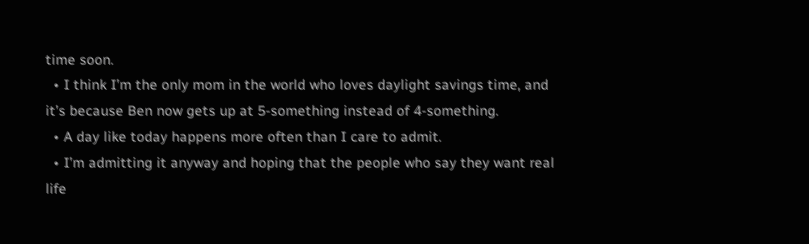time soon.
  • I think I’m the only mom in the world who loves daylight savings time, and it’s because Ben now gets up at 5-something instead of 4-something.
  • A day like today happens more often than I care to admit.
  • I’m admitting it anyway and hoping that the people who say they want real life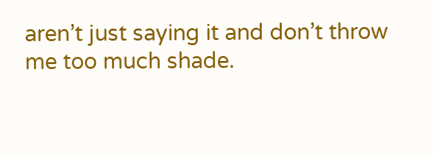aren’t just saying it and don’t throw me too much shade.